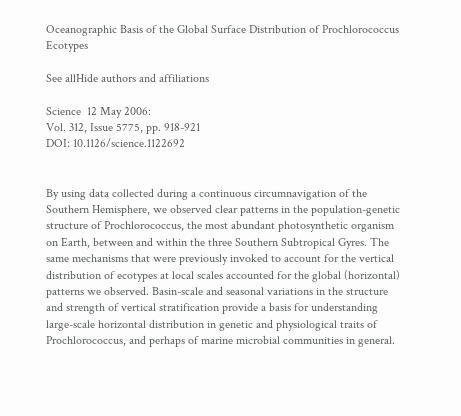Oceanographic Basis of the Global Surface Distribution of Prochlorococcus Ecotypes

See allHide authors and affiliations

Science  12 May 2006:
Vol. 312, Issue 5775, pp. 918-921
DOI: 10.1126/science.1122692


By using data collected during a continuous circumnavigation of the Southern Hemisphere, we observed clear patterns in the population-genetic structure of Prochlorococcus, the most abundant photosynthetic organism on Earth, between and within the three Southern Subtropical Gyres. The same mechanisms that were previously invoked to account for the vertical distribution of ecotypes at local scales accounted for the global (horizontal) patterns we observed. Basin-scale and seasonal variations in the structure and strength of vertical stratification provide a basis for understanding large-scale horizontal distribution in genetic and physiological traits of Prochlorococcus, and perhaps of marine microbial communities in general.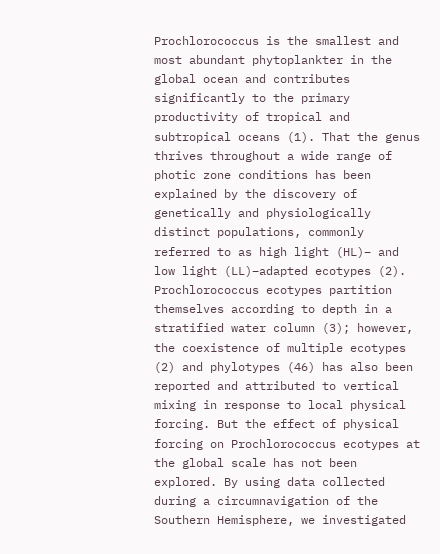Prochlorococcus is the smallest and most abundant phytoplankter in the global ocean and contributes significantly to the primary productivity of tropical and subtropical oceans (1). That the genus thrives throughout a wide range of photic zone conditions has been explained by the discovery of genetically and physiologically distinct populations, commonly referred to as high light (HL)– and low light (LL)–adapted ecotypes (2). Prochlorococcus ecotypes partition themselves according to depth in a stratified water column (3); however, the coexistence of multiple ecotypes (2) and phylotypes (46) has also been reported and attributed to vertical mixing in response to local physical forcing. But the effect of physical forcing on Prochlorococcus ecotypes at the global scale has not been explored. By using data collected during a circumnavigation of the Southern Hemisphere, we investigated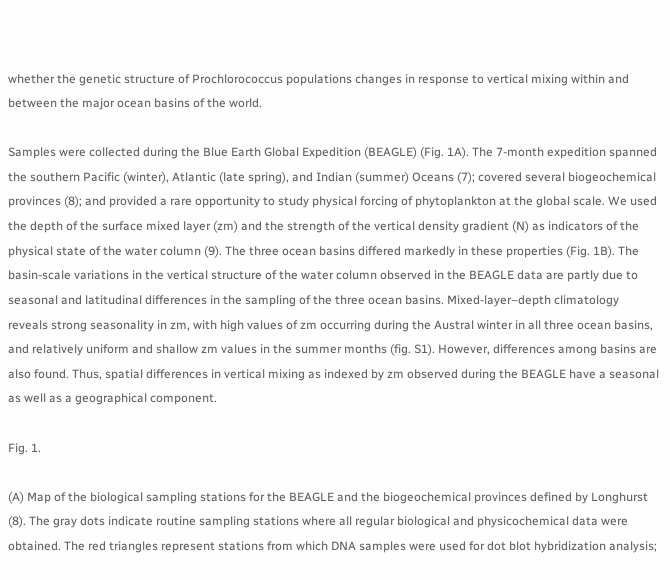whether the genetic structure of Prochlorococcus populations changes in response to vertical mixing within and between the major ocean basins of the world.

Samples were collected during the Blue Earth Global Expedition (BEAGLE) (Fig. 1A). The 7-month expedition spanned the southern Pacific (winter), Atlantic (late spring), and Indian (summer) Oceans (7); covered several biogeochemical provinces (8); and provided a rare opportunity to study physical forcing of phytoplankton at the global scale. We used the depth of the surface mixed layer (zm) and the strength of the vertical density gradient (N) as indicators of the physical state of the water column (9). The three ocean basins differed markedly in these properties (Fig. 1B). The basin-scale variations in the vertical structure of the water column observed in the BEAGLE data are partly due to seasonal and latitudinal differences in the sampling of the three ocean basins. Mixed-layer–depth climatology reveals strong seasonality in zm, with high values of zm occurring during the Austral winter in all three ocean basins, and relatively uniform and shallow zm values in the summer months (fig. S1). However, differences among basins are also found. Thus, spatial differences in vertical mixing as indexed by zm observed during the BEAGLE have a seasonal as well as a geographical component.

Fig. 1.

(A) Map of the biological sampling stations for the BEAGLE and the biogeochemical provinces defined by Longhurst (8). The gray dots indicate routine sampling stations where all regular biological and physicochemical data were obtained. The red triangles represent stations from which DNA samples were used for dot blot hybridization analysis;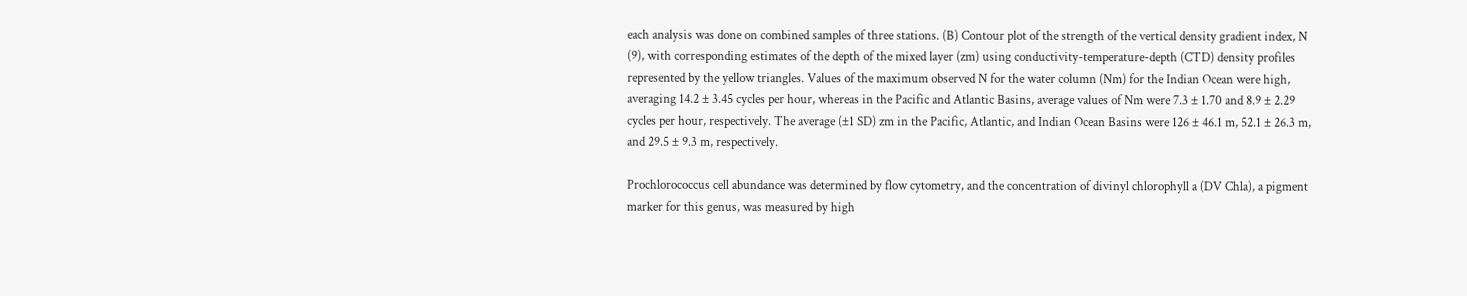each analysis was done on combined samples of three stations. (B) Contour plot of the strength of the vertical density gradient index, N (9), with corresponding estimates of the depth of the mixed layer (zm) using conductivity-temperature-depth (CTD) density profiles represented by the yellow triangles. Values of the maximum observed N for the water column (Nm) for the Indian Ocean were high, averaging 14.2 ± 3.45 cycles per hour, whereas in the Pacific and Atlantic Basins, average values of Nm were 7.3 ± 1.70 and 8.9 ± 2.29 cycles per hour, respectively. The average (±1 SD) zm in the Pacific, Atlantic, and Indian Ocean Basins were 126 ± 46.1 m, 52.1 ± 26.3 m, and 29.5 ± 9.3 m, respectively.

Prochlorococcus cell abundance was determined by flow cytometry, and the concentration of divinyl chlorophyll a (DV Chla), a pigment marker for this genus, was measured by high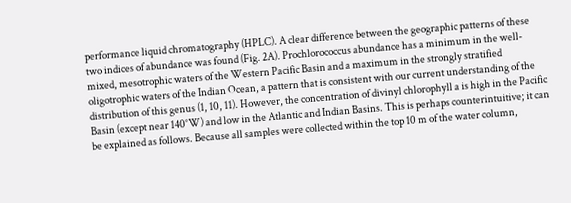performance liquid chromatography (HPLC). A clear difference between the geographic patterns of these two indices of abundance was found (Fig. 2A). Prochlorococcus abundance has a minimum in the well-mixed, mesotrophic waters of the Western Pacific Basin and a maximum in the strongly stratified oligotrophic waters of the Indian Ocean, a pattern that is consistent with our current understanding of the distribution of this genus (1, 10, 11). However, the concentration of divinyl chlorophyll a is high in the Pacific Basin (except near 140°W) and low in the Atlantic and Indian Basins. This is perhaps counterintuitive; it can be explained as follows. Because all samples were collected within the top 10 m of the water column,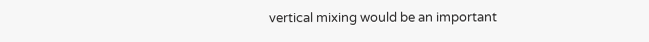vertical mixing would be an important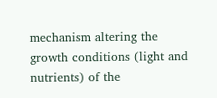mechanism altering the growth conditions (light and nutrients) of the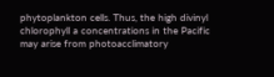phytoplankton cells. Thus, the high divinyl chlorophyll a concentrations in the Pacific may arise from photoacclimatory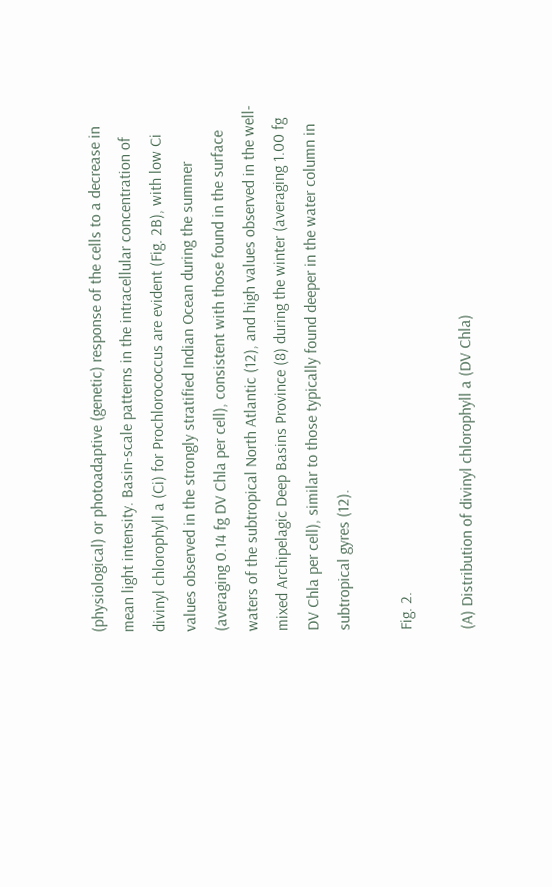(physiological) or photoadaptive (genetic) response of the cells to a decrease in mean light intensity. Basin-scale patterns in the intracellular concentration of divinyl chlorophyll a (Ci) for Prochlorococcus are evident (Fig. 2B), with low Ci values observed in the strongly stratified Indian Ocean during the summer (averaging 0.14 fg DV Chla per cell), consistent with those found in the surface waters of the subtropical North Atlantic (12), and high values observed in the well-mixed Archipelagic Deep Basins Province (8) during the winter (averaging 1.00 fg DV Chla per cell), similar to those typically found deeper in the water column in subtropical gyres (12).

Fig. 2.

(A) Distribution of divinyl chlorophyll a (DV Chla)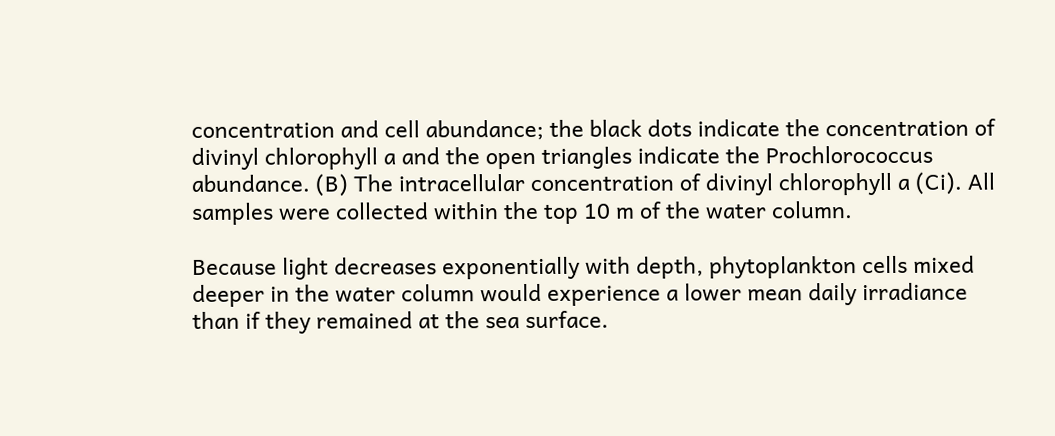concentration and cell abundance; the black dots indicate the concentration of divinyl chlorophyll a and the open triangles indicate the Prochlorococcus abundance. (B) The intracellular concentration of divinyl chlorophyll a (Ci). All samples were collected within the top 10 m of the water column.

Because light decreases exponentially with depth, phytoplankton cells mixed deeper in the water column would experience a lower mean daily irradiance than if they remained at the sea surface.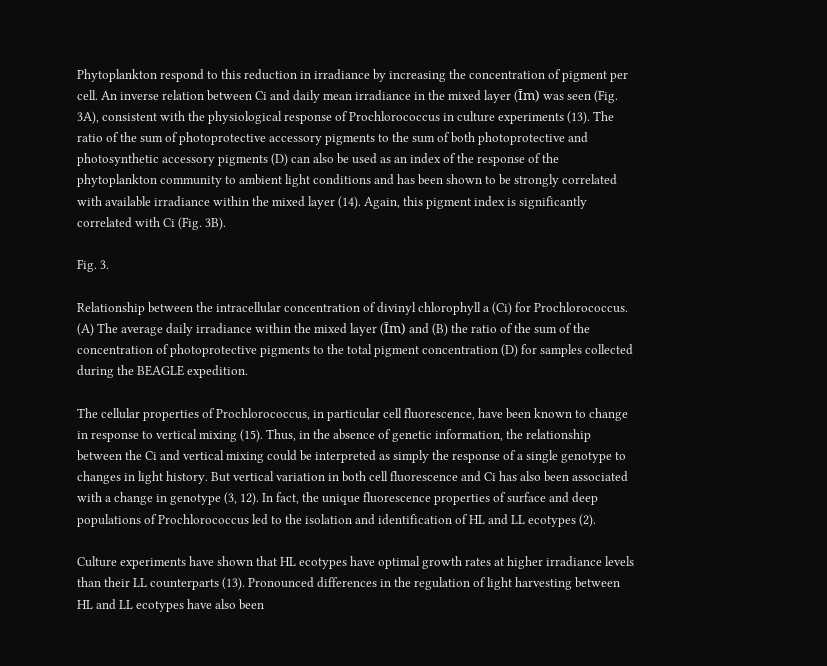Phytoplankton respond to this reduction in irradiance by increasing the concentration of pigment per cell. An inverse relation between Ci and daily mean irradiance in the mixed layer (Īm) was seen (Fig. 3A), consistent with the physiological response of Prochlorococcus in culture experiments (13). The ratio of the sum of photoprotective accessory pigments to the sum of both photoprotective and photosynthetic accessory pigments (D) can also be used as an index of the response of the phytoplankton community to ambient light conditions and has been shown to be strongly correlated with available irradiance within the mixed layer (14). Again, this pigment index is significantly correlated with Ci (Fig. 3B).

Fig. 3.

Relationship between the intracellular concentration of divinyl chlorophyll a (Ci) for Prochlorococcus. (A) The average daily irradiance within the mixed layer (Īm) and (B) the ratio of the sum of the concentration of photoprotective pigments to the total pigment concentration (D) for samples collected during the BEAGLE expedition.

The cellular properties of Prochlorococcus, in particular cell fluorescence, have been known to change in response to vertical mixing (15). Thus, in the absence of genetic information, the relationship between the Ci and vertical mixing could be interpreted as simply the response of a single genotype to changes in light history. But vertical variation in both cell fluorescence and Ci has also been associated with a change in genotype (3, 12). In fact, the unique fluorescence properties of surface and deep populations of Prochlorococcus led to the isolation and identification of HL and LL ecotypes (2).

Culture experiments have shown that HL ecotypes have optimal growth rates at higher irradiance levels than their LL counterparts (13). Pronounced differences in the regulation of light harvesting between HL and LL ecotypes have also been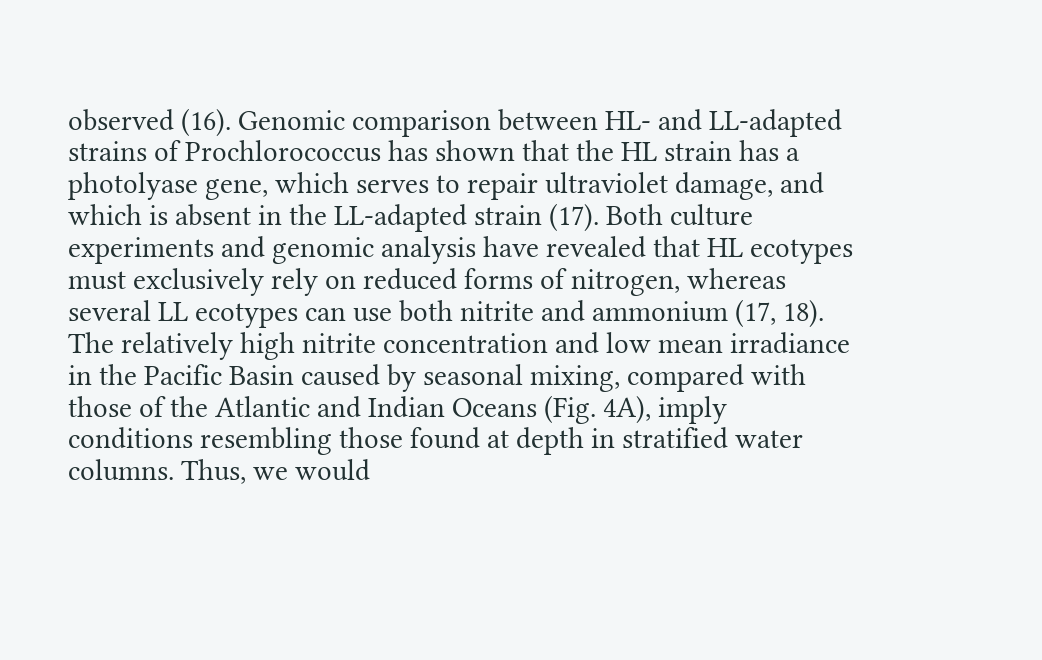observed (16). Genomic comparison between HL- and LL-adapted strains of Prochlorococcus has shown that the HL strain has a photolyase gene, which serves to repair ultraviolet damage, and which is absent in the LL-adapted strain (17). Both culture experiments and genomic analysis have revealed that HL ecotypes must exclusively rely on reduced forms of nitrogen, whereas several LL ecotypes can use both nitrite and ammonium (17, 18). The relatively high nitrite concentration and low mean irradiance in the Pacific Basin caused by seasonal mixing, compared with those of the Atlantic and Indian Oceans (Fig. 4A), imply conditions resembling those found at depth in stratified water columns. Thus, we would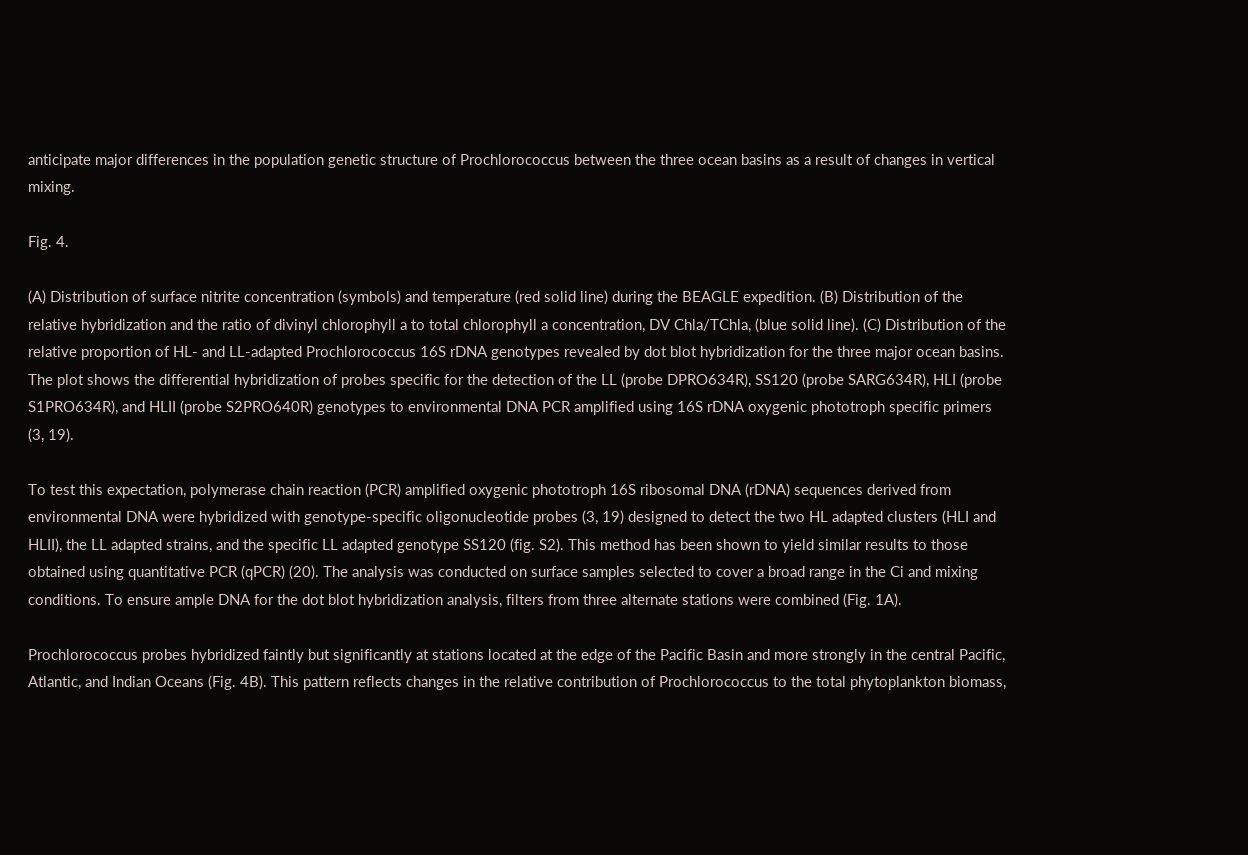anticipate major differences in the population genetic structure of Prochlorococcus between the three ocean basins as a result of changes in vertical mixing.

Fig. 4.

(A) Distribution of surface nitrite concentration (symbols) and temperature (red solid line) during the BEAGLE expedition. (B) Distribution of the relative hybridization and the ratio of divinyl chlorophyll a to total chlorophyll a concentration, DV Chla/TChla, (blue solid line). (C) Distribution of the relative proportion of HL- and LL-adapted Prochlorococcus 16S rDNA genotypes revealed by dot blot hybridization for the three major ocean basins. The plot shows the differential hybridization of probes specific for the detection of the LL (probe DPRO634R), SS120 (probe SARG634R), HLI (probe S1PRO634R), and HLII (probe S2PRO640R) genotypes to environmental DNA PCR amplified using 16S rDNA oxygenic phototroph specific primers (3, 19).

To test this expectation, polymerase chain reaction (PCR) amplified oxygenic phototroph 16S ribosomal DNA (rDNA) sequences derived from environmental DNA were hybridized with genotype-specific oligonucleotide probes (3, 19) designed to detect the two HL adapted clusters (HLI and HLII), the LL adapted strains, and the specific LL adapted genotype SS120 (fig. S2). This method has been shown to yield similar results to those obtained using quantitative PCR (qPCR) (20). The analysis was conducted on surface samples selected to cover a broad range in the Ci and mixing conditions. To ensure ample DNA for the dot blot hybridization analysis, filters from three alternate stations were combined (Fig. 1A).

Prochlorococcus probes hybridized faintly but significantly at stations located at the edge of the Pacific Basin and more strongly in the central Pacific, Atlantic, and Indian Oceans (Fig. 4B). This pattern reflects changes in the relative contribution of Prochlorococcus to the total phytoplankton biomass,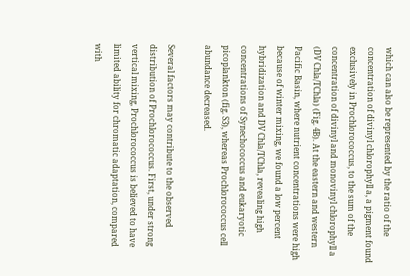which can also be represented by the ratio of the concentration of divinyl chlorophyll a, a pigment found exclusively in Prochlorococcus, to the sum of the concentration of divinyl and monovinyl chlorophyll a (DV Chla/TChla) (Fig. 4B). At the eastern and western Pacific Basin, where nutrient concentrations were high because of winter mixing, we found a low percent hybridization and DV Chla/TChla, revealing high concentrations of Synechococcus and eukaryotic picoplankton (fig. S3), whereas Prochlorococcus cell abundance decreased.

Several factors may contribute to the observed distribution of Prochlorococcus. First, under strong vertical mixing, Prochlorococcus is believed to have limited ability for chromatic adaptation, compared with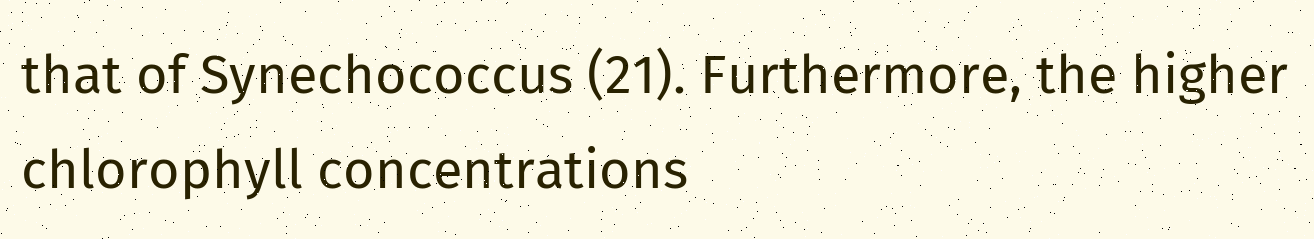that of Synechococcus (21). Furthermore, the higher chlorophyll concentrations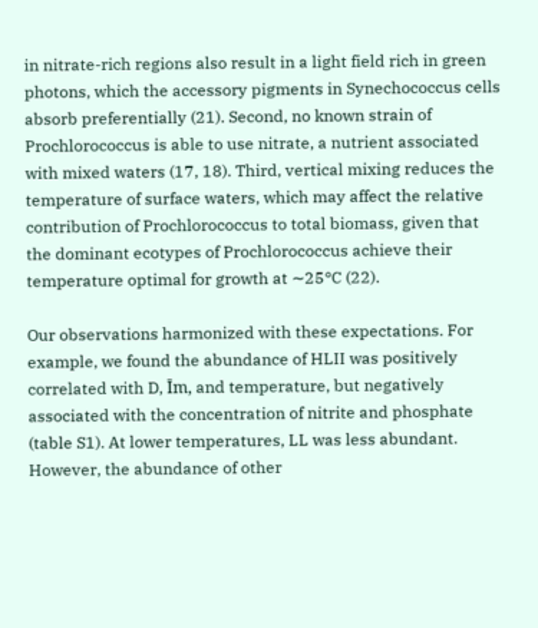in nitrate-rich regions also result in a light field rich in green photons, which the accessory pigments in Synechococcus cells absorb preferentially (21). Second, no known strain of Prochlorococcus is able to use nitrate, a nutrient associated with mixed waters (17, 18). Third, vertical mixing reduces the temperature of surface waters, which may affect the relative contribution of Prochlorococcus to total biomass, given that the dominant ecotypes of Prochlorococcus achieve their temperature optimal for growth at ∼25°C (22).

Our observations harmonized with these expectations. For example, we found the abundance of HLII was positively correlated with D, Īm, and temperature, but negatively associated with the concentration of nitrite and phosphate (table S1). At lower temperatures, LL was less abundant. However, the abundance of other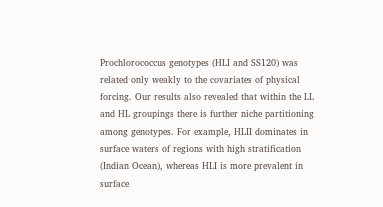Prochlorococcus genotypes (HLI and SS120) was related only weakly to the covariates of physical forcing. Our results also revealed that within the LL and HL groupings there is further niche partitioning among genotypes. For example, HLII dominates in surface waters of regions with high stratification (Indian Ocean), whereas HLI is more prevalent in surface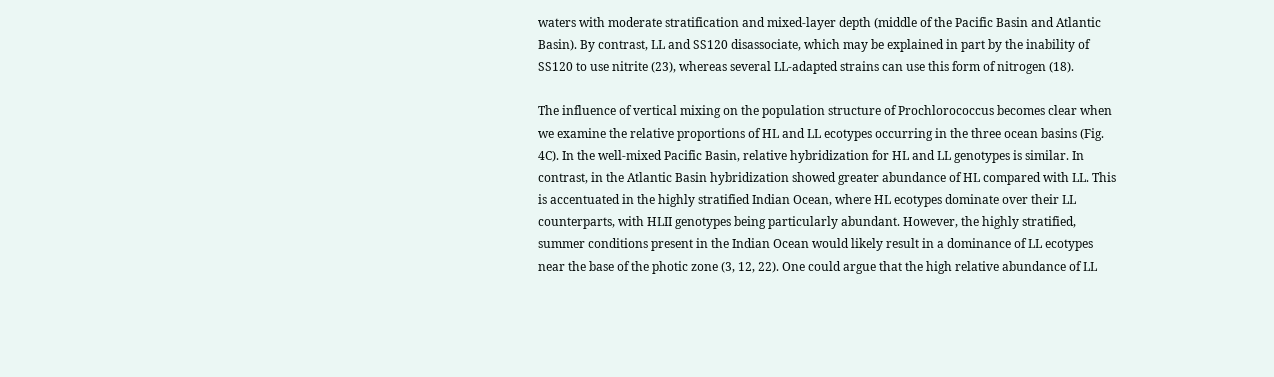waters with moderate stratification and mixed-layer depth (middle of the Pacific Basin and Atlantic Basin). By contrast, LL and SS120 disassociate, which may be explained in part by the inability of SS120 to use nitrite (23), whereas several LL-adapted strains can use this form of nitrogen (18).

The influence of vertical mixing on the population structure of Prochlorococcus becomes clear when we examine the relative proportions of HL and LL ecotypes occurring in the three ocean basins (Fig. 4C). In the well-mixed Pacific Basin, relative hybridization for HL and LL genotypes is similar. In contrast, in the Atlantic Basin hybridization showed greater abundance of HL compared with LL. This is accentuated in the highly stratified Indian Ocean, where HL ecotypes dominate over their LL counterparts, with HLII genotypes being particularly abundant. However, the highly stratified, summer conditions present in the Indian Ocean would likely result in a dominance of LL ecotypes near the base of the photic zone (3, 12, 22). One could argue that the high relative abundance of LL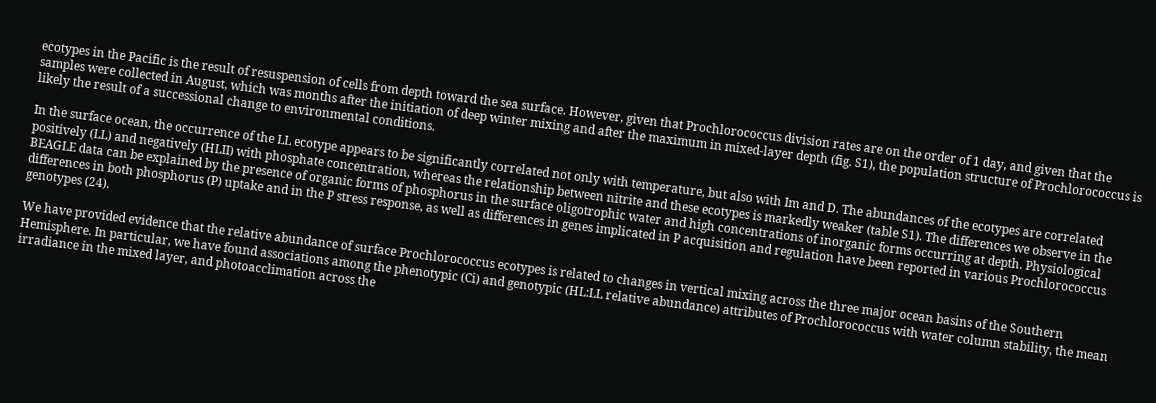ecotypes in the Pacific is the result of resuspension of cells from depth toward the sea surface. However, given that Prochlorococcus division rates are on the order of 1 day, and given that the samples were collected in August, which was months after the initiation of deep winter mixing and after the maximum in mixed-layer depth (fig. S1), the population structure of Prochlorococcus is likely the result of a successional change to environmental conditions.

In the surface ocean, the occurrence of the LL ecotype appears to be significantly correlated not only with temperature, but also with Im and D. The abundances of the ecotypes are correlated positively (LL) and negatively (HLII) with phosphate concentration, whereas the relationship between nitrite and these ecotypes is markedly weaker (table S1). The differences we observe in the BEAGLE data can be explained by the presence of organic forms of phosphorus in the surface oligotrophic water and high concentrations of inorganic forms occurring at depth. Physiological differences in both phosphorus (P) uptake and in the P stress response, as well as differences in genes implicated in P acquisition and regulation have been reported in various Prochlorococcus genotypes (24).

We have provided evidence that the relative abundance of surface Prochlorococcus ecotypes is related to changes in vertical mixing across the three major ocean basins of the Southern Hemisphere. In particular, we have found associations among the phenotypic (Ci) and genotypic (HL:LL relative abundance) attributes of Prochlorococcus with water column stability, the mean irradiance in the mixed layer, and photoacclimation across the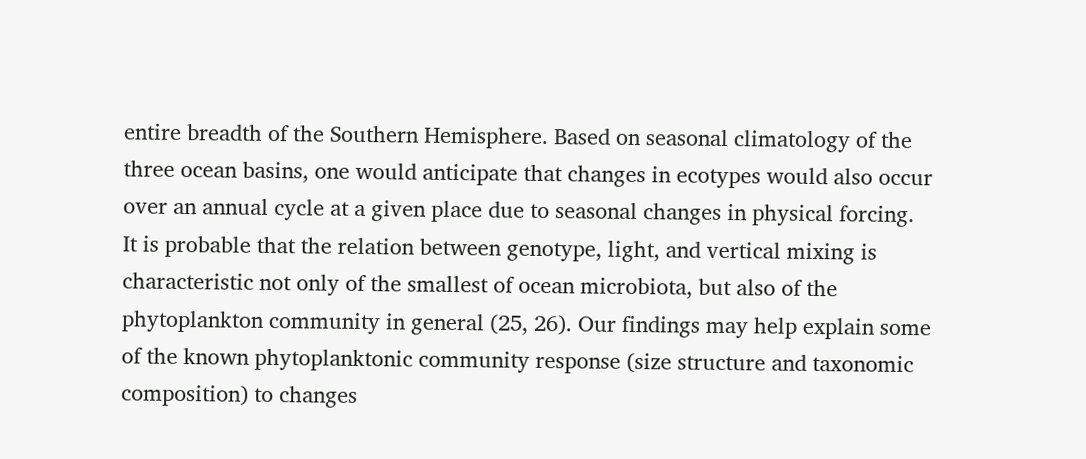entire breadth of the Southern Hemisphere. Based on seasonal climatology of the three ocean basins, one would anticipate that changes in ecotypes would also occur over an annual cycle at a given place due to seasonal changes in physical forcing. It is probable that the relation between genotype, light, and vertical mixing is characteristic not only of the smallest of ocean microbiota, but also of the phytoplankton community in general (25, 26). Our findings may help explain some of the known phytoplanktonic community response (size structure and taxonomic composition) to changes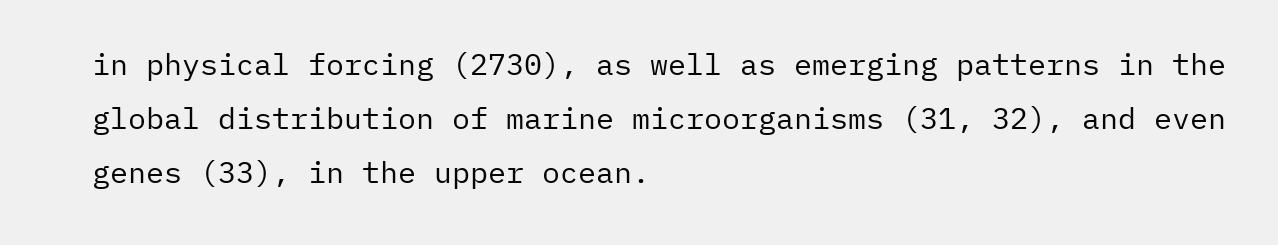in physical forcing (2730), as well as emerging patterns in the global distribution of marine microorganisms (31, 32), and even genes (33), in the upper ocean.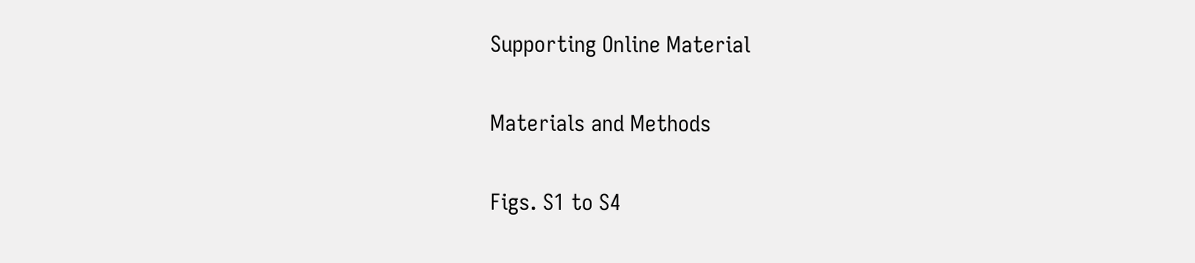Supporting Online Material

Materials and Methods

Figs. S1 to S4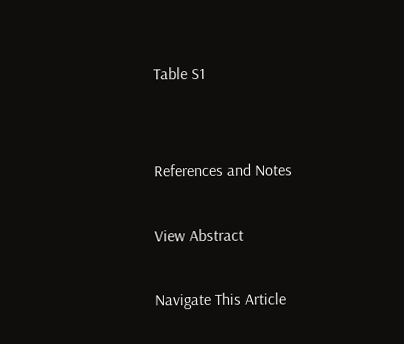Table S1


References and Notes

View Abstract

Navigate This Article